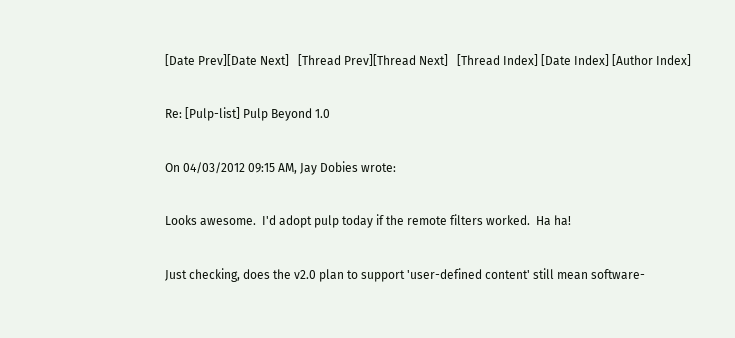[Date Prev][Date Next]   [Thread Prev][Thread Next]   [Thread Index] [Date Index] [Author Index]

Re: [Pulp-list] Pulp Beyond 1.0

On 04/03/2012 09:15 AM, Jay Dobies wrote:

Looks awesome.  I'd adopt pulp today if the remote filters worked.  Ha ha!

Just checking, does the v2.0 plan to support 'user-defined content' still mean software-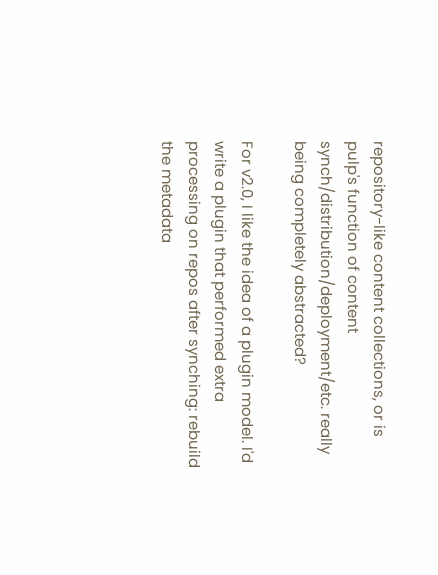repository-like content collections, or is pulp's function of content synch/distribution/deployment/etc. really being completely abstracted?

For v2.0, I like the idea of a plugin model. I'd write a plugin that performed extra processing on repos after synching: rebuild the metadata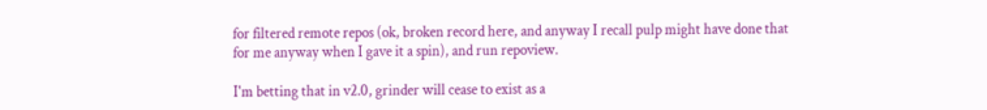for filtered remote repos (ok, broken record here, and anyway I recall pulp might have done that for me anyway when I gave it a spin), and run repoview.

I'm betting that in v2.0, grinder will cease to exist as a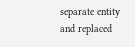separate entity and replaced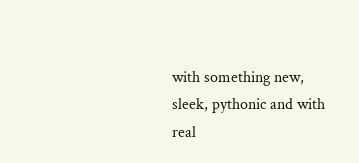with something new, sleek, pythonic and with real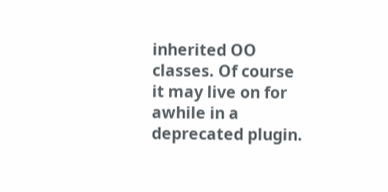inherited OO classes. Of course it may live on for awhile in a deprecated plugin.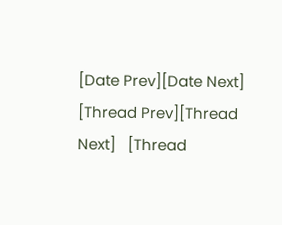[Date Prev][Date Next]   [Thread Prev][Thread Next]   [Thread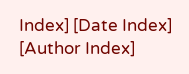Index] [Date Index] [Author Index]